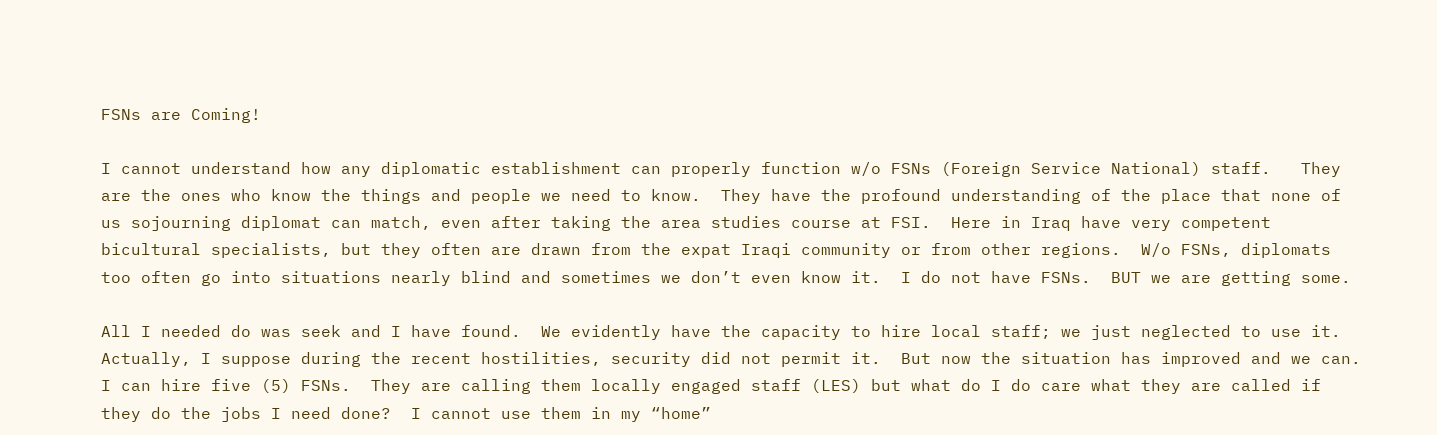FSNs are Coming!

I cannot understand how any diplomatic establishment can properly function w/o FSNs (Foreign Service National) staff.   They are the ones who know the things and people we need to know.  They have the profound understanding of the place that none of us sojourning diplomat can match, even after taking the area studies course at FSI.  Here in Iraq have very competent bicultural specialists, but they often are drawn from the expat Iraqi community or from other regions.  W/o FSNs, diplomats too often go into situations nearly blind and sometimes we don’t even know it.  I do not have FSNs.  BUT we are getting some.

All I needed do was seek and I have found.  We evidently have the capacity to hire local staff; we just neglected to use it.  Actually, I suppose during the recent hostilities, security did not permit it.  But now the situation has improved and we can.  I can hire five (5) FSNs.  They are calling them locally engaged staff (LES) but what do I do care what they are called if they do the jobs I need done?  I cannot use them in my “home”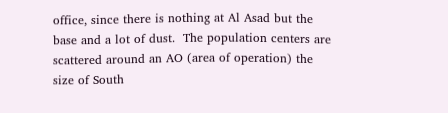office, since there is nothing at Al Asad but the base and a lot of dust.  The population centers are scattered around an AO (area of operation) the size of South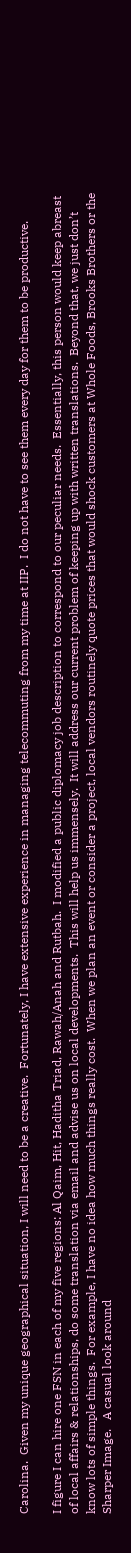Carolina.  Given my unique geographical situation, I will need to be a creative.  Fortunately, I have extensive experience in managing telecommuting from my time at IIP.  I do not have to see them every day for them to be productive.

I figure I can hire one FSN in each of my five regions: Al Qaim, Hit, Haditha Triad, Rawah/Anah and Rutbah.  I modified a public diplomacy job description to correspond to our peculiar needs.  Essentially, this person would keep abreast of local affairs & relationships, do some translation via email and advise us on local developments.  This will help us immensely.  It will address our current problem of keeping up with written translations.  Beyond that, we just don’t know lots of simple things.  For example, I have no idea how much things really cost.  When we plan an event or consider a project, local vendors routinely quote prices that would shock customers at Whole Foods, Brooks Brothers or the Sharper Image.   A casual look around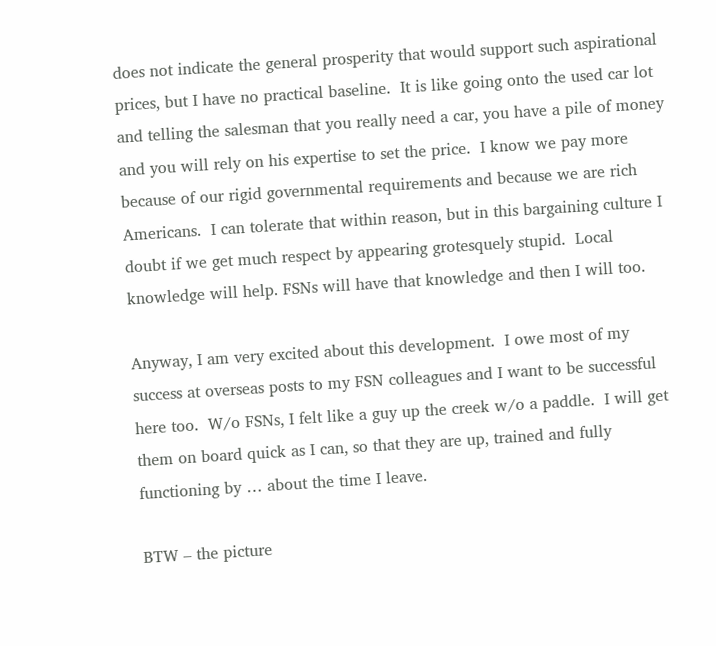does not indicate the general prosperity that would support such aspirational prices, but I have no practical baseline.  It is like going onto the used car lot and telling the salesman that you really need a car, you have a pile of money and you will rely on his expertise to set the price.  I know we pay more because of our rigid governmental requirements and because we are rich Americans.  I can tolerate that within reason, but in this bargaining culture I doubt if we get much respect by appearing grotesquely stupid.  Local knowledge will help. FSNs will have that knowledge and then I will too.

Anyway, I am very excited about this development.  I owe most of my success at overseas posts to my FSN colleagues and I want to be successful here too.  W/o FSNs, I felt like a guy up the creek w/o a paddle.  I will get them on board quick as I can, so that they are up, trained and fully functioning by … about the time I leave.

BTW – the picture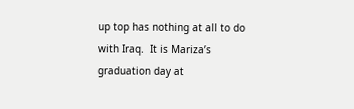up top has nothing at all to do with Iraq.  It is Mariza’s graduation day at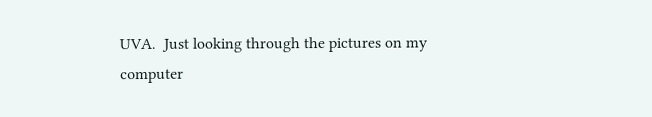UVA.  Just looking through the pictures on my computer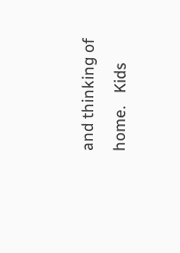and thinking of home.   Kids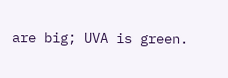are big; UVA is green.